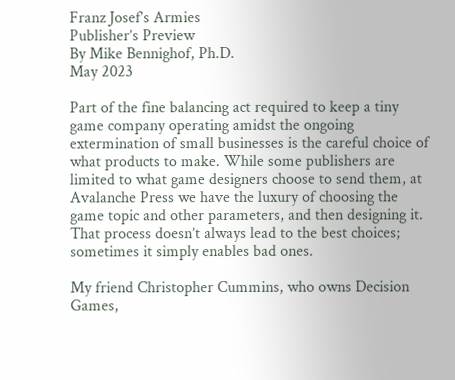Franz Josef’s Armies
Publisher’s Preview
By Mike Bennighof, Ph.D.
May 2023

Part of the fine balancing act required to keep a tiny game company operating amidst the ongoing extermination of small businesses is the careful choice of what products to make. While some publishers are limited to what game designers choose to send them, at Avalanche Press we have the luxury of choosing the game topic and other parameters, and then designing it. That process doesn’t always lead to the best choices; sometimes it simply enables bad ones.

My friend Christopher Cummins, who owns Decision Games,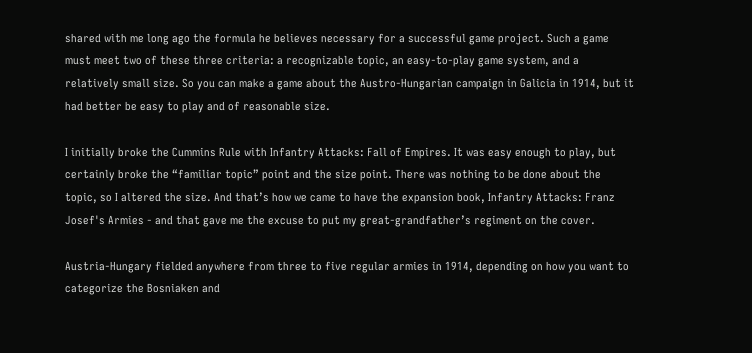shared with me long ago the formula he believes necessary for a successful game project. Such a game must meet two of these three criteria: a recognizable topic, an easy-to-play game system, and a relatively small size. So you can make a game about the Austro-Hungarian campaign in Galicia in 1914, but it had better be easy to play and of reasonable size.

I initially broke the Cummins Rule with Infantry Attacks: Fall of Empires. It was easy enough to play, but certainly broke the “familiar topic” point and the size point. There was nothing to be done about the topic, so I altered the size. And that’s how we came to have the expansion book, Infantry Attacks: Franz Josef's Armies - and that gave me the excuse to put my great-grandfather’s regiment on the cover.

Austria-Hungary fielded anywhere from three to five regular armies in 1914, depending on how you want to categorize the Bosniaken and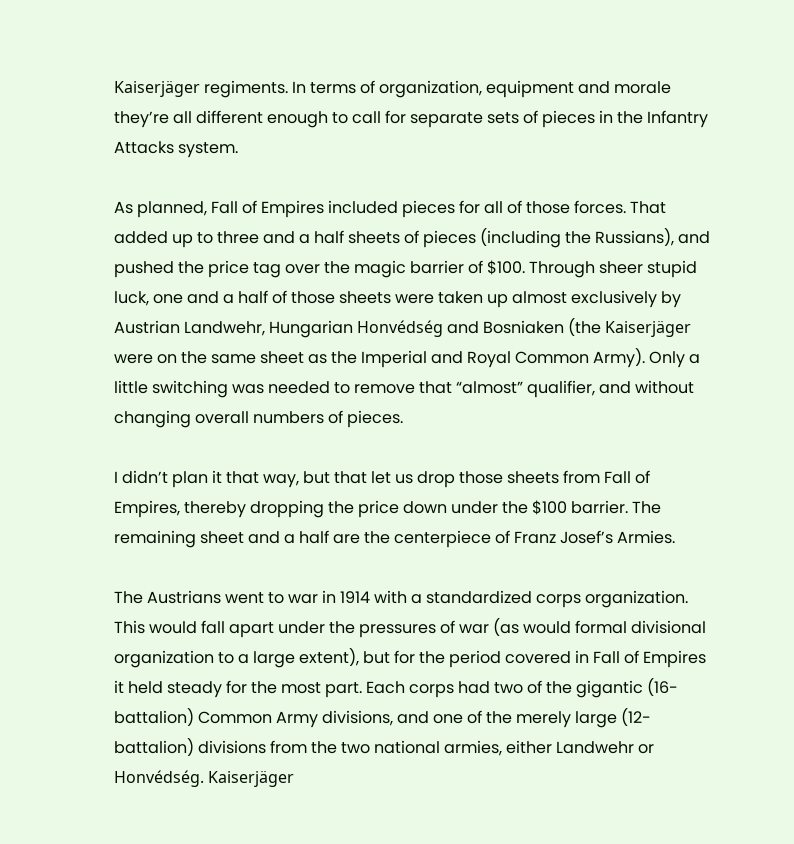Kaiserjäger regiments. In terms of organization, equipment and morale they’re all different enough to call for separate sets of pieces in the Infantry Attacks system.

As planned, Fall of Empires included pieces for all of those forces. That added up to three and a half sheets of pieces (including the Russians), and pushed the price tag over the magic barrier of $100. Through sheer stupid luck, one and a half of those sheets were taken up almost exclusively by Austrian Landwehr, Hungarian Honvédség and Bosniaken (the Kaiserjäger were on the same sheet as the Imperial and Royal Common Army). Only a little switching was needed to remove that “almost” qualifier, and without changing overall numbers of pieces.

I didn’t plan it that way, but that let us drop those sheets from Fall of Empires, thereby dropping the price down under the $100 barrier. The remaining sheet and a half are the centerpiece of Franz Josef’s Armies.

The Austrians went to war in 1914 with a standardized corps organization. This would fall apart under the pressures of war (as would formal divisional organization to a large extent), but for the period covered in Fall of Empires it held steady for the most part. Each corps had two of the gigantic (16-battalion) Common Army divisions, and one of the merely large (12-battalion) divisions from the two national armies, either Landwehr or Honvédség. Kaiserjäger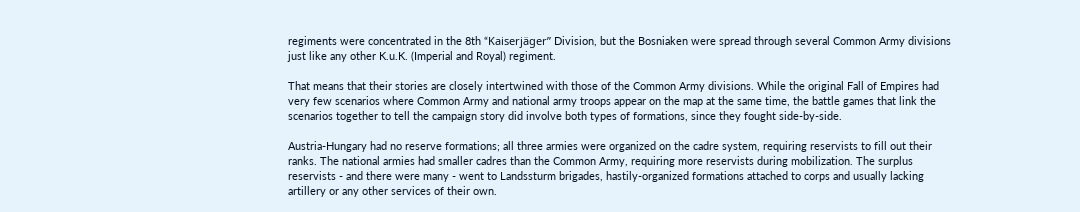regiments were concentrated in the 8th “Kaiserjäger” Division, but the Bosniaken were spread through several Common Army divisions just like any other K.u.K. (Imperial and Royal) regiment.

That means that their stories are closely intertwined with those of the Common Army divisions. While the original Fall of Empires had very few scenarios where Common Army and national army troops appear on the map at the same time, the battle games that link the scenarios together to tell the campaign story did involve both types of formations, since they fought side-by-side.

Austria-Hungary had no reserve formations; all three armies were organized on the cadre system, requiring reservists to fill out their ranks. The national armies had smaller cadres than the Common Army, requiring more reservists during mobilization. The surplus reservists - and there were many - went to Landssturm brigades, hastily-organized formations attached to corps and usually lacking artillery or any other services of their own.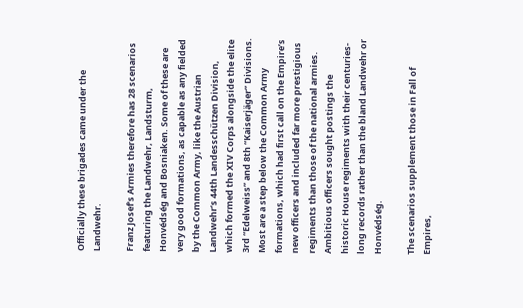Officially these brigades came under the Landwehr.

Franz Josef’s Armies therefore has 28 scenarios featuring the Landwehr, Landsturm, Honvédség and Bosniaken. Some of these are very good formations, as capable as any fielded by the Common Army, like the Austrian Landwehr’s 44th Landesschützen Division, which formed the XIV Corps alongside the elite 3rd “Edelweiss” and 8th “Kaiserjäger” Divisions. Most are a step below the Common Army formations, which had first call on the Empire’s new officers and included far more prestigious regiments than those of the national armies. Ambitious officers sought postings the historic House regiments with their centuries-long records rather than the bland Landwehr or Honvédség.

The scenarios supplement those in Fall of Empires,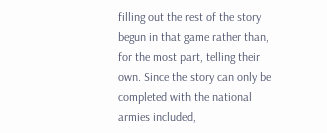filling out the rest of the story begun in that game rather than, for the most part, telling their own. Since the story can only be completed with the national armies included,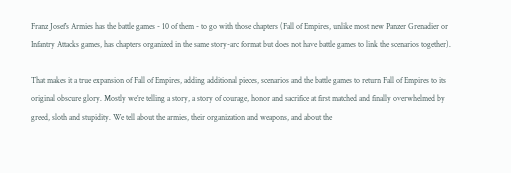Franz Josef’s Armies has the battle games - 10 of them - to go with those chapters (Fall of Empires, unlike most new Panzer Grenadier or Infantry Attacks games, has chapters organized in the same story-arc format but does not have battle games to link the scenarios together).

That makes it a true expansion of Fall of Empires, adding additional pieces, scenarios and the battle games to return Fall of Empires to its original obscure glory. Mostly we’re telling a story, a story of courage, honor and sacrifice at first matched and finally overwhelmed by greed, sloth and stupidity. We tell about the armies, their organization and weapons, and about the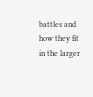battles and how they fit in the larger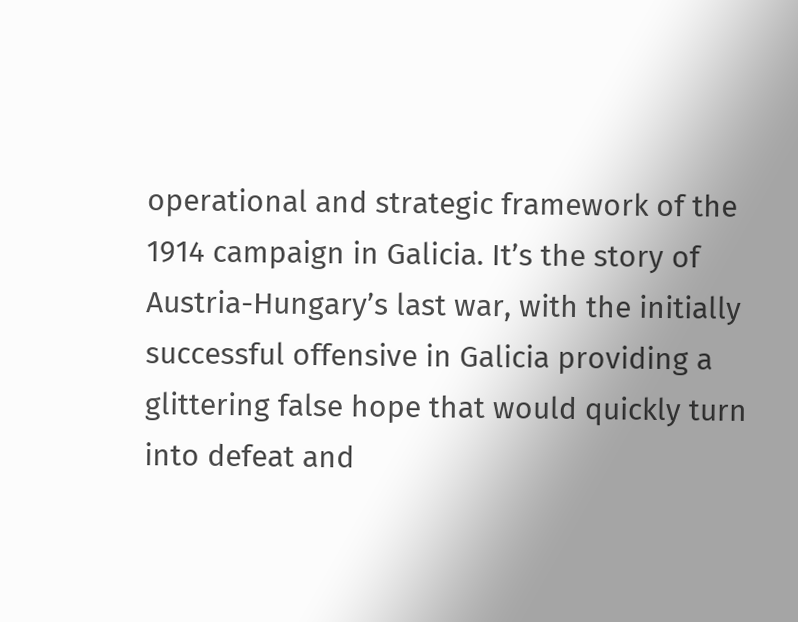operational and strategic framework of the 1914 campaign in Galicia. It’s the story of Austria-Hungary’s last war, with the initially successful offensive in Galicia providing a glittering false hope that would quickly turn into defeat and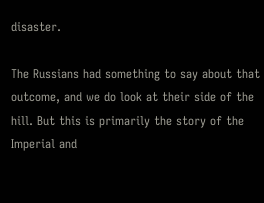disaster.

The Russians had something to say about that outcome, and we do look at their side of the hill. But this is primarily the story of the Imperial and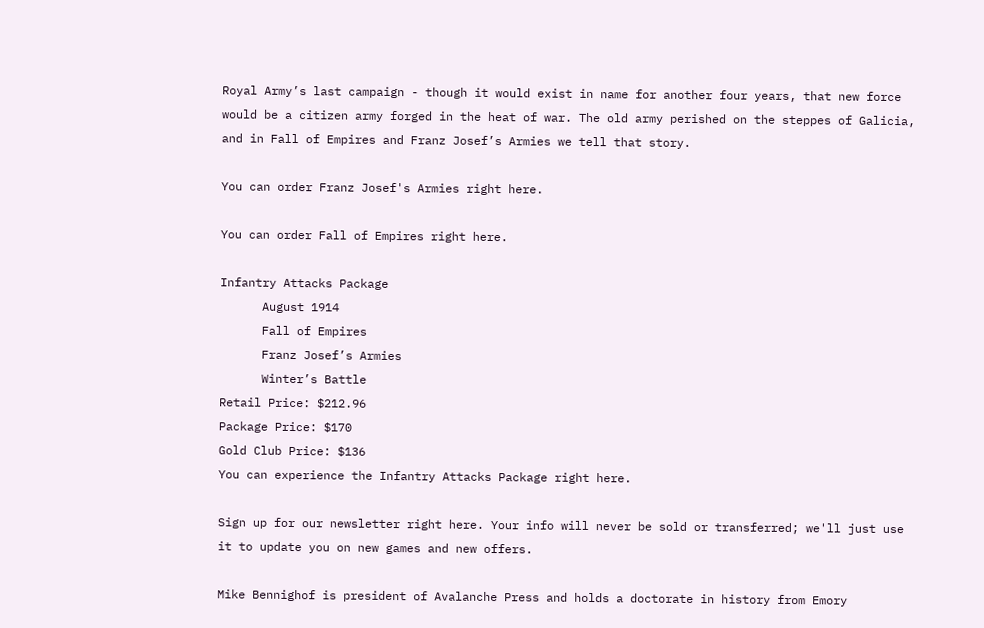Royal Army’s last campaign - though it would exist in name for another four years, that new force would be a citizen army forged in the heat of war. The old army perished on the steppes of Galicia, and in Fall of Empires and Franz Josef’s Armies we tell that story.

You can order Franz Josef's Armies right here.

You can order Fall of Empires right here.

Infantry Attacks Package
      August 1914
      Fall of Empires
      Franz Josef’s Armies
      Winter’s Battle
Retail Price: $212.96
Package Price: $170
Gold Club Price: $136
You can experience the Infantry Attacks Package right here.

Sign up for our newsletter right here. Your info will never be sold or transferred; we'll just use it to update you on new games and new offers.

Mike Bennighof is president of Avalanche Press and holds a doctorate in history from Emory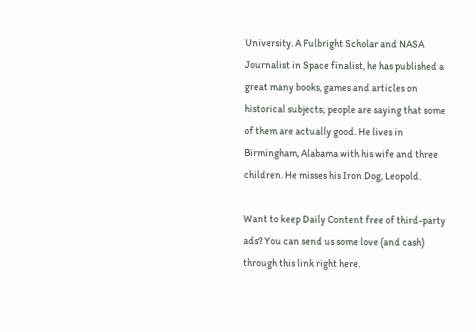University. A Fulbright Scholar and NASA Journalist in Space finalist, he has published a great many books, games and articles on historical subjects; people are saying that some of them are actually good. He lives in Birmingham, Alabama with his wife and three children. He misses his Iron Dog, Leopold.

Want to keep Daily Content free of third-party ads? You can send us some love (and cash) through this link right here.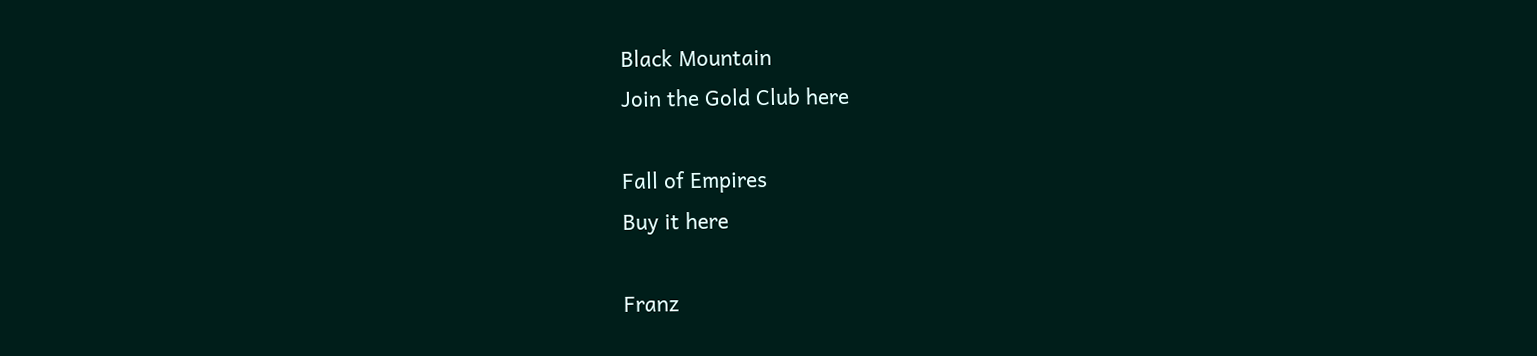Black Mountain
Join the Gold Club here

Fall of Empires
Buy it here

Franz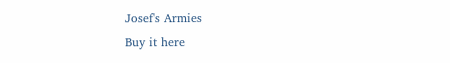Josef's Armies
Buy it here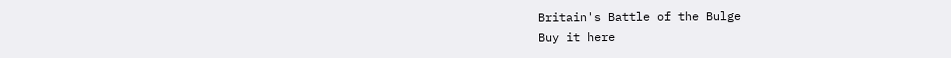Britain's Battle of the Bulge
Buy it here